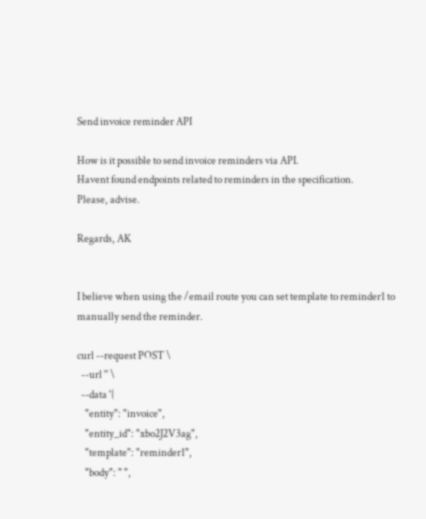Send invoice reminder API

How is it possible to send invoice reminders via API.
Havent found endpoints related to reminders in the specification.
Please, advise.

Regards, AK


I believe when using the /email route you can set template to reminder1 to manually send the reminder.

curl --request POST \
  --url '' \
  --data '{
    "entity": "invoice",
    "entity_id": "xbo2J2V3ag",
    "template": "reminder1",
    "body": " ",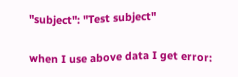"subject": "Test subject"

when I use above data I get error: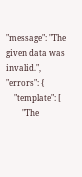"message": "The given data was invalid.",
"errors": {
    "template": [
        "The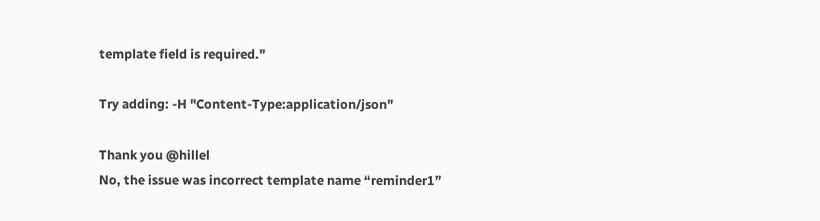template field is required."

Try adding: -H "Content-Type:application/json"

Thank you @hillel
No, the issue was incorrect template name “reminder1”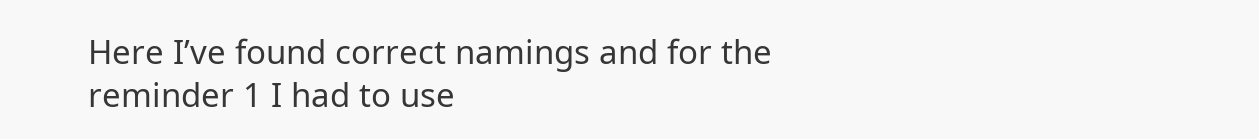Here I’ve found correct namings and for the reminder 1 I had to use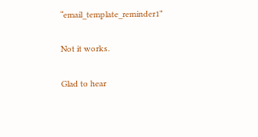“email_template_reminder1”

Not it works.

Glad to hear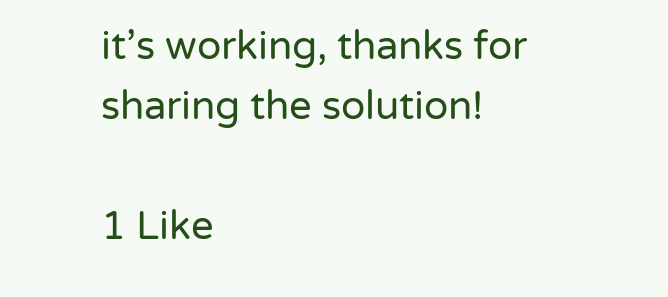it’s working, thanks for sharing the solution!

1 Like